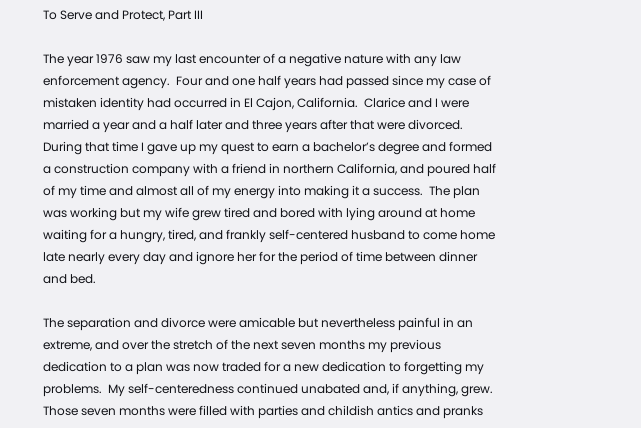To Serve and Protect, Part III

The year 1976 saw my last encounter of a negative nature with any law enforcement agency.  Four and one half years had passed since my case of mistaken identity had occurred in El Cajon, California.  Clarice and I were married a year and a half later and three years after that were divorced.  During that time I gave up my quest to earn a bachelor’s degree and formed a construction company with a friend in northern California, and poured half of my time and almost all of my energy into making it a success.  The plan was working but my wife grew tired and bored with lying around at home waiting for a hungry, tired, and frankly self-centered husband to come home late nearly every day and ignore her for the period of time between dinner and bed.

The separation and divorce were amicable but nevertheless painful in an extreme, and over the stretch of the next seven months my previous dedication to a plan was now traded for a new dedication to forgetting my problems.  My self-centeredness continued unabated and, if anything, grew.  Those seven months were filled with parties and childish antics and pranks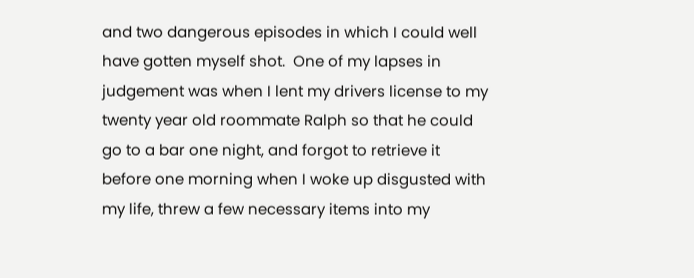and two dangerous episodes in which I could well have gotten myself shot.  One of my lapses in judgement was when I lent my drivers license to my twenty year old roommate Ralph so that he could go to a bar one night, and forgot to retrieve it before one morning when I woke up disgusted with my life, threw a few necessary items into my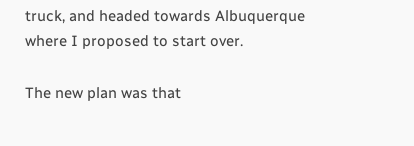truck, and headed towards Albuquerque where I proposed to start over.

The new plan was that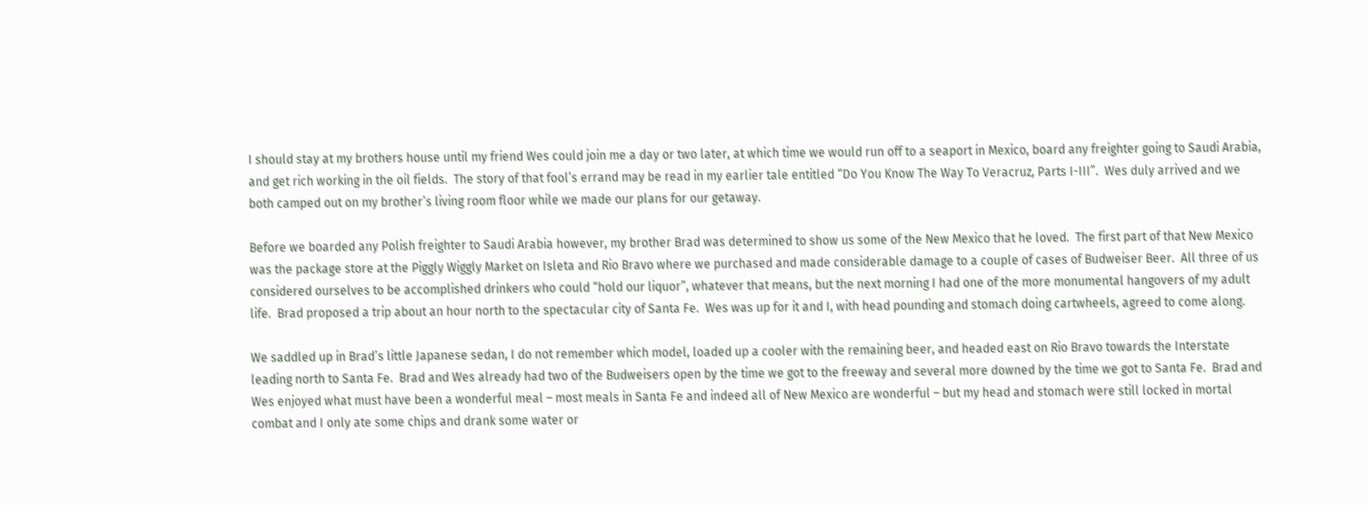I should stay at my brothers house until my friend Wes could join me a day or two later, at which time we would run off to a seaport in Mexico, board any freighter going to Saudi Arabia, and get rich working in the oil fields.  The story of that fool’s errand may be read in my earlier tale entitled “Do You Know The Way To Veracruz, Parts I-III”.  Wes duly arrived and we both camped out on my brother’s living room floor while we made our plans for our getaway.

Before we boarded any Polish freighter to Saudi Arabia however, my brother Brad was determined to show us some of the New Mexico that he loved.  The first part of that New Mexico was the package store at the Piggly Wiggly Market on Isleta and Rio Bravo where we purchased and made considerable damage to a couple of cases of Budweiser Beer.  All three of us considered ourselves to be accomplished drinkers who could “hold our liquor”, whatever that means, but the next morning I had one of the more monumental hangovers of my adult life.  Brad proposed a trip about an hour north to the spectacular city of Santa Fe.  Wes was up for it and I, with head pounding and stomach doing cartwheels, agreed to come along.

We saddled up in Brad’s little Japanese sedan, I do not remember which model, loaded up a cooler with the remaining beer, and headed east on Rio Bravo towards the Interstate leading north to Santa Fe.  Brad and Wes already had two of the Budweisers open by the time we got to the freeway and several more downed by the time we got to Santa Fe.  Brad and Wes enjoyed what must have been a wonderful meal – most meals in Santa Fe and indeed all of New Mexico are wonderful – but my head and stomach were still locked in mortal combat and I only ate some chips and drank some water or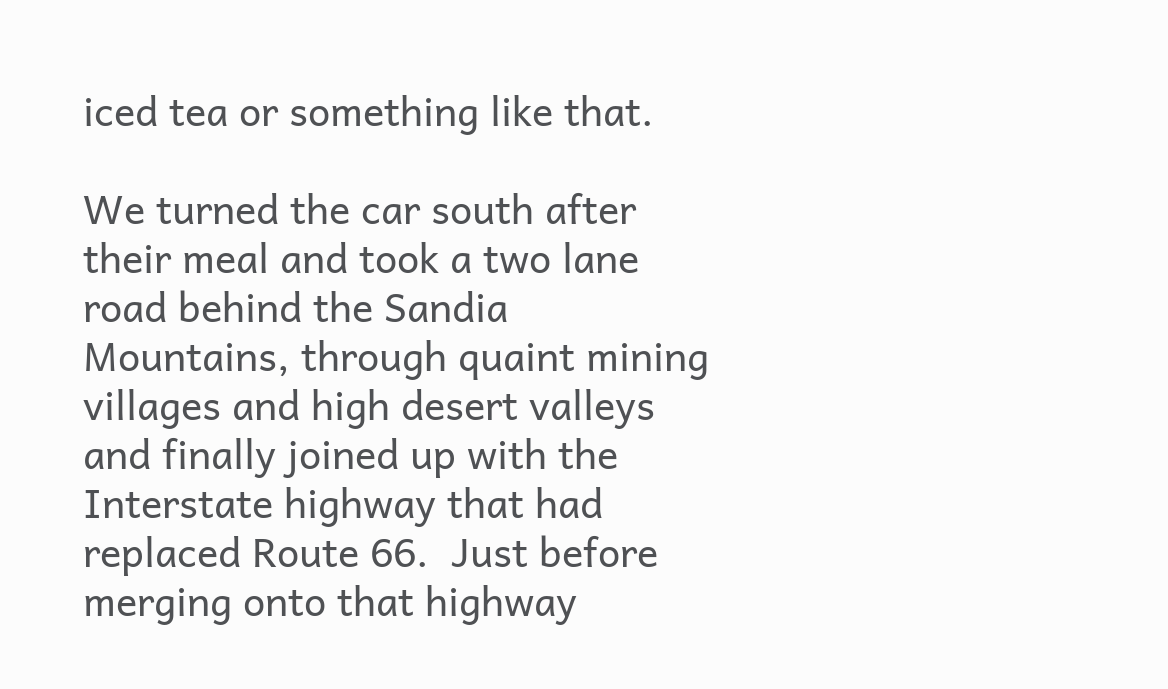iced tea or something like that.

We turned the car south after their meal and took a two lane road behind the Sandia Mountains, through quaint mining villages and high desert valleys and finally joined up with the Interstate highway that had replaced Route 66.  Just before merging onto that highway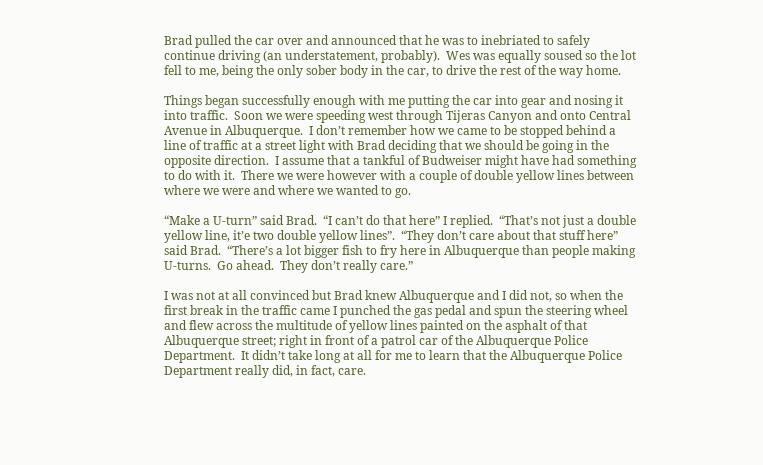Brad pulled the car over and announced that he was to inebriated to safely continue driving (an understatement, probably).  Wes was equally soused so the lot fell to me, being the only sober body in the car, to drive the rest of the way home.

Things began successfully enough with me putting the car into gear and nosing it into traffic.  Soon we were speeding west through Tijeras Canyon and onto Central Avenue in Albuquerque.  I don’t remember how we came to be stopped behind a line of traffic at a street light with Brad deciding that we should be going in the opposite direction.  I assume that a tankful of Budweiser might have had something to do with it.  There we were however with a couple of double yellow lines between where we were and where we wanted to go.

“Make a U-turn” said Brad.  “I can’t do that here” I replied.  “That’s not just a double yellow line, it’e two double yellow lines”.  “They don’t care about that stuff here” said Brad.  “There’s a lot bigger fish to fry here in Albuquerque than people making U-turns.  Go ahead.  They don’t really care.”

I was not at all convinced but Brad knew Albuquerque and I did not, so when the first break in the traffic came I punched the gas pedal and spun the steering wheel and flew across the multitude of yellow lines painted on the asphalt of that Albuquerque street; right in front of a patrol car of the Albuquerque Police Department.  It didn’t take long at all for me to learn that the Albuquerque Police Department really did, in fact, care.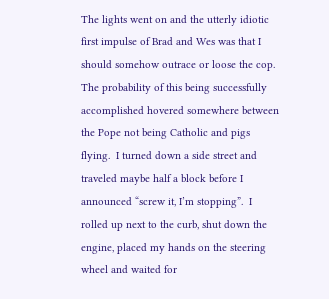The lights went on and the utterly idiotic first impulse of Brad and Wes was that I should somehow outrace or loose the cop.  The probability of this being successfully accomplished hovered somewhere between the Pope not being Catholic and pigs flying.  I turned down a side street and traveled maybe half a block before I announced “screw it, I’m stopping”.  I rolled up next to the curb, shut down the engine, placed my hands on the steering wheel and waited for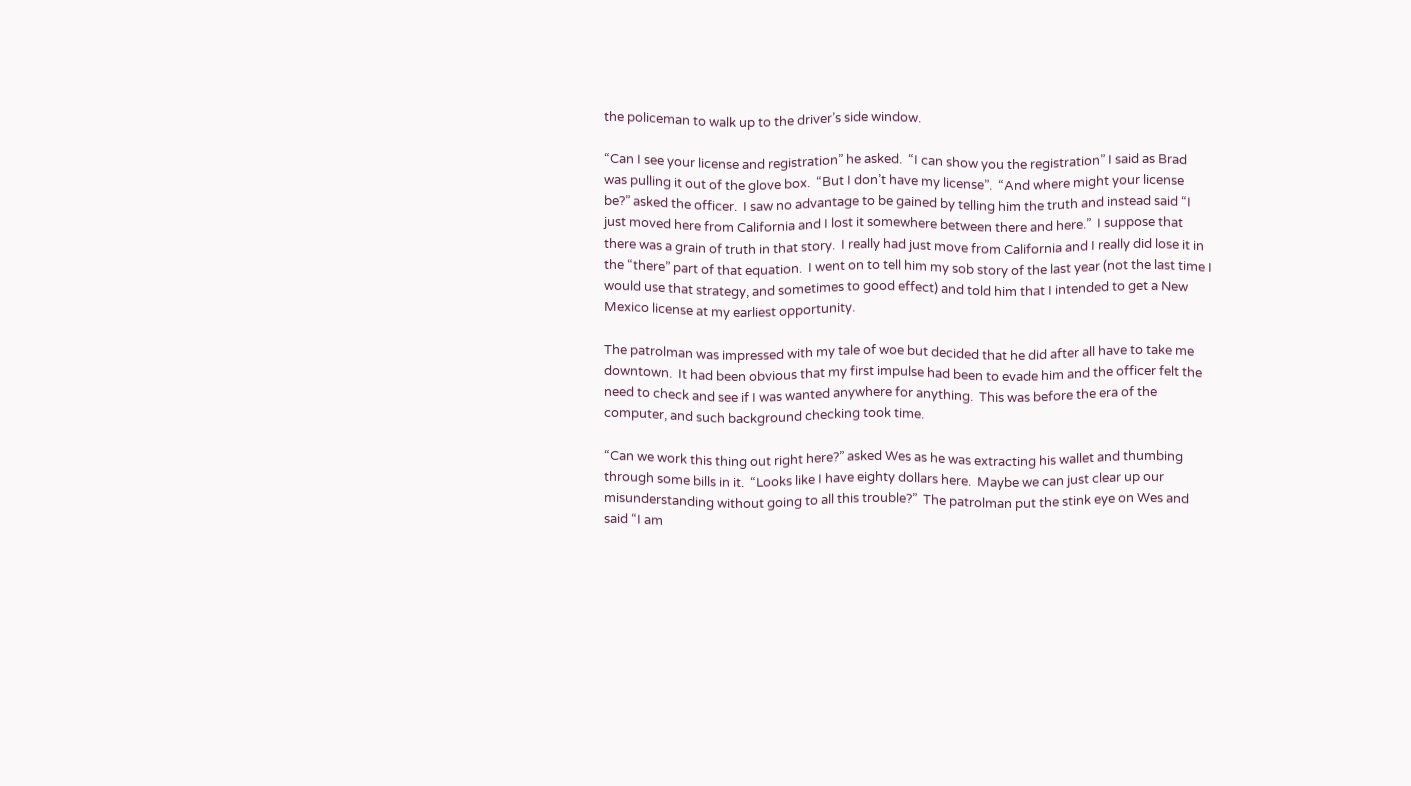the policeman to walk up to the driver’s side window.

“Can I see your license and registration” he asked.  “I can show you the registration” I said as Brad was pulling it out of the glove box.  “But I don’t have my license”.  “And where might your license be?” asked the officer.  I saw no advantage to be gained by telling him the truth and instead said “I just moved here from California and I lost it somewhere between there and here.”  I suppose that there was a grain of truth in that story.  I really had just move from California and I really did lose it in the “there” part of that equation.  I went on to tell him my sob story of the last year (not the last time I would use that strategy, and sometimes to good effect) and told him that I intended to get a New Mexico license at my earliest opportunity.

The patrolman was impressed with my tale of woe but decided that he did after all have to take me downtown.  It had been obvious that my first impulse had been to evade him and the officer felt the need to check and see if I was wanted anywhere for anything.  This was before the era of the computer, and such background checking took time.

“Can we work this thing out right here?” asked Wes as he was extracting his wallet and thumbing through some bills in it.  “Looks like I have eighty dollars here.  Maybe we can just clear up our misunderstanding without going to all this trouble?”  The patrolman put the stink eye on Wes and said “I am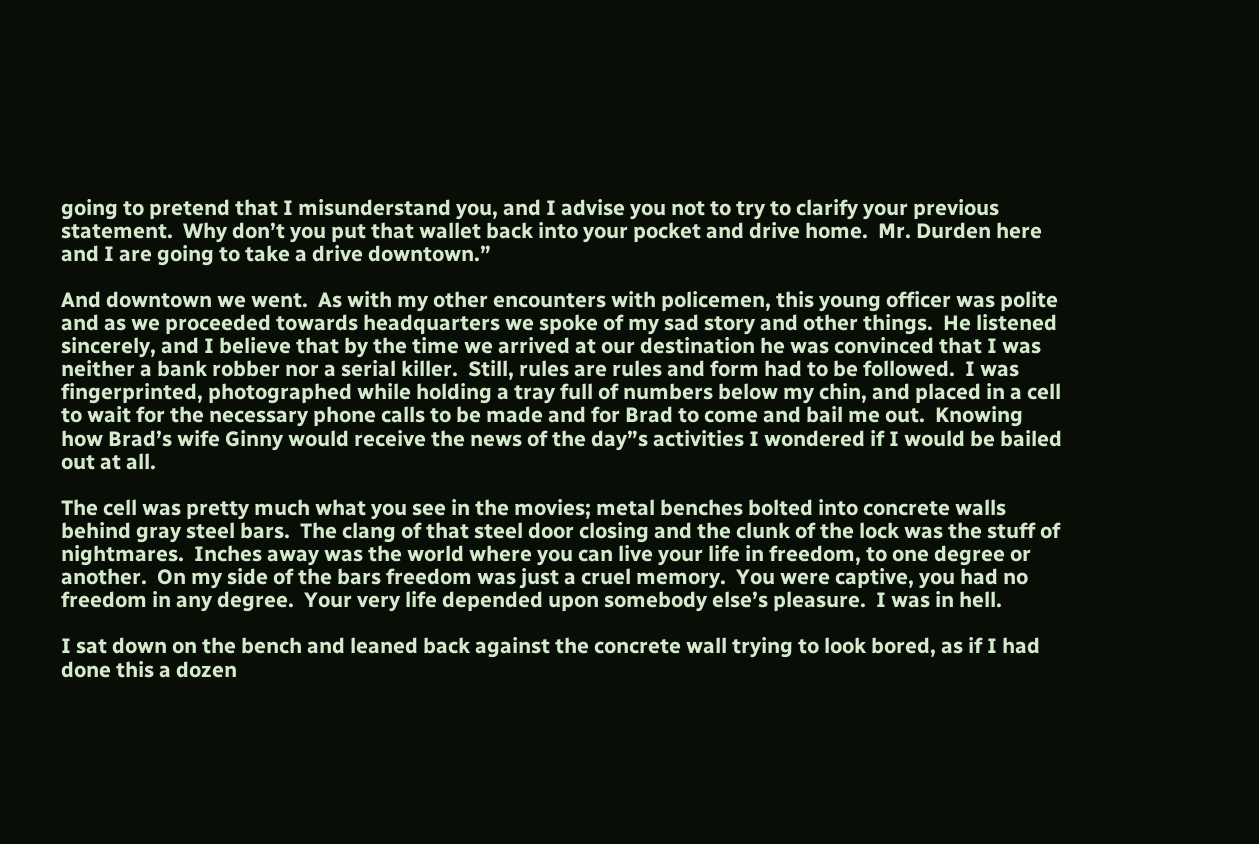going to pretend that I misunderstand you, and I advise you not to try to clarify your previous statement.  Why don’t you put that wallet back into your pocket and drive home.  Mr. Durden here and I are going to take a drive downtown.”

And downtown we went.  As with my other encounters with policemen, this young officer was polite and as we proceeded towards headquarters we spoke of my sad story and other things.  He listened sincerely, and I believe that by the time we arrived at our destination he was convinced that I was neither a bank robber nor a serial killer.  Still, rules are rules and form had to be followed.  I was fingerprinted, photographed while holding a tray full of numbers below my chin, and placed in a cell to wait for the necessary phone calls to be made and for Brad to come and bail me out.  Knowing how Brad’s wife Ginny would receive the news of the day”s activities I wondered if I would be bailed out at all.

The cell was pretty much what you see in the movies; metal benches bolted into concrete walls behind gray steel bars.  The clang of that steel door closing and the clunk of the lock was the stuff of nightmares.  Inches away was the world where you can live your life in freedom, to one degree or another.  On my side of the bars freedom was just a cruel memory.  You were captive, you had no freedom in any degree.  Your very life depended upon somebody else’s pleasure.  I was in hell.

I sat down on the bench and leaned back against the concrete wall trying to look bored, as if I had done this a dozen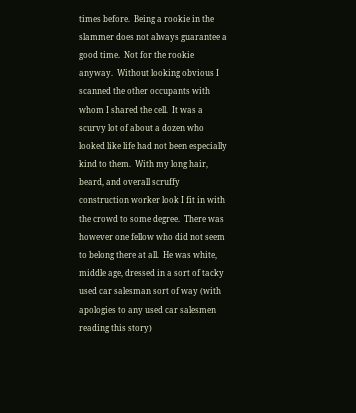times before.  Being a rookie in the slammer does not always guarantee a good time.  Not for the rookie anyway.  Without looking obvious I scanned the other occupants with whom I shared the cell.  It was a scurvy lot of about a dozen who looked like life had not been especially kind to them.  With my long hair, beard, and overall scruffy construction worker look I fit in with the crowd to some degree.  There was however one fellow who did not seem to belong there at all.  He was white, middle age, dressed in a sort of tacky used car salesman sort of way (with apologies to any used car salesmen reading this story)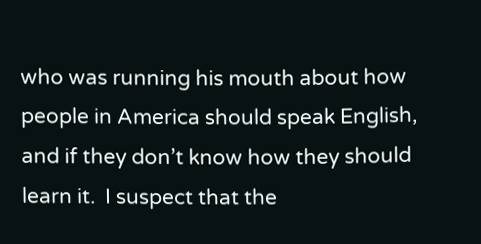who was running his mouth about how people in America should speak English, and if they don’t know how they should learn it.  I suspect that the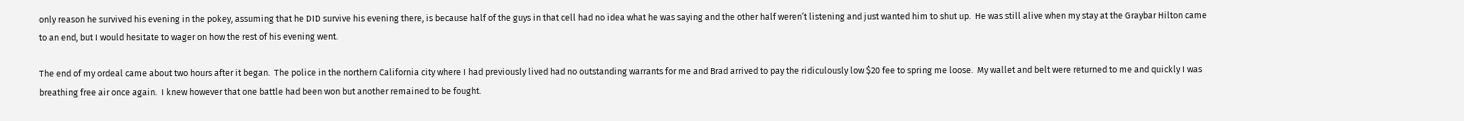only reason he survived his evening in the pokey, assuming that he DID survive his evening there, is because half of the guys in that cell had no idea what he was saying and the other half weren’t listening and just wanted him to shut up.  He was still alive when my stay at the Graybar Hilton came to an end, but I would hesitate to wager on how the rest of his evening went.

The end of my ordeal came about two hours after it began.  The police in the northern California city where I had previously lived had no outstanding warrants for me and Brad arrived to pay the ridiculously low $20 fee to spring me loose.  My wallet and belt were returned to me and quickly I was breathing free air once again.  I knew however that one battle had been won but another remained to be fought.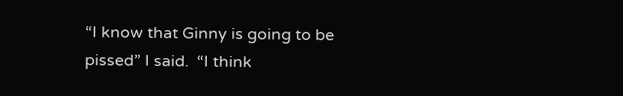“I know that Ginny is going to be pissed” I said.  “I think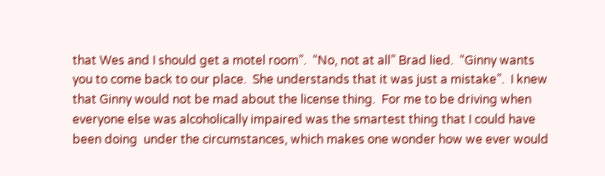that Wes and I should get a motel room”.  “No, not at all” Brad lied.  “Ginny wants you to come back to our place.  She understands that it was just a mistake”.  I knew that Ginny would not be mad about the license thing.  For me to be driving when everyone else was alcoholically impaired was the smartest thing that I could have been doing  under the circumstances, which makes one wonder how we ever would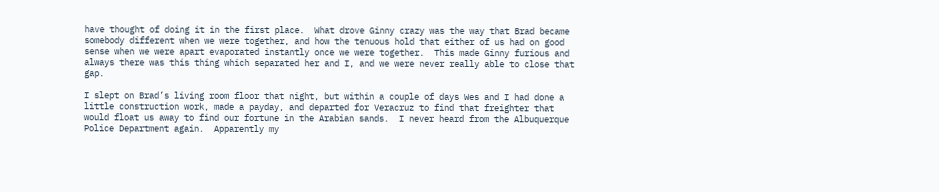have thought of doing it in the first place.  What drove Ginny crazy was the way that Brad became somebody different when we were together, and how the tenuous hold that either of us had on good sense when we were apart evaporated instantly once we were together.  This made Ginny furious and always there was this thing which separated her and I, and we were never really able to close that gap.

I slept on Brad’s living room floor that night, but within a couple of days Wes and I had done a little construction work, made a payday, and departed for Veracruz to find that freighter that would float us away to find our fortune in the Arabian sands.  I never heard from the Albuquerque Police Department again.  Apparently my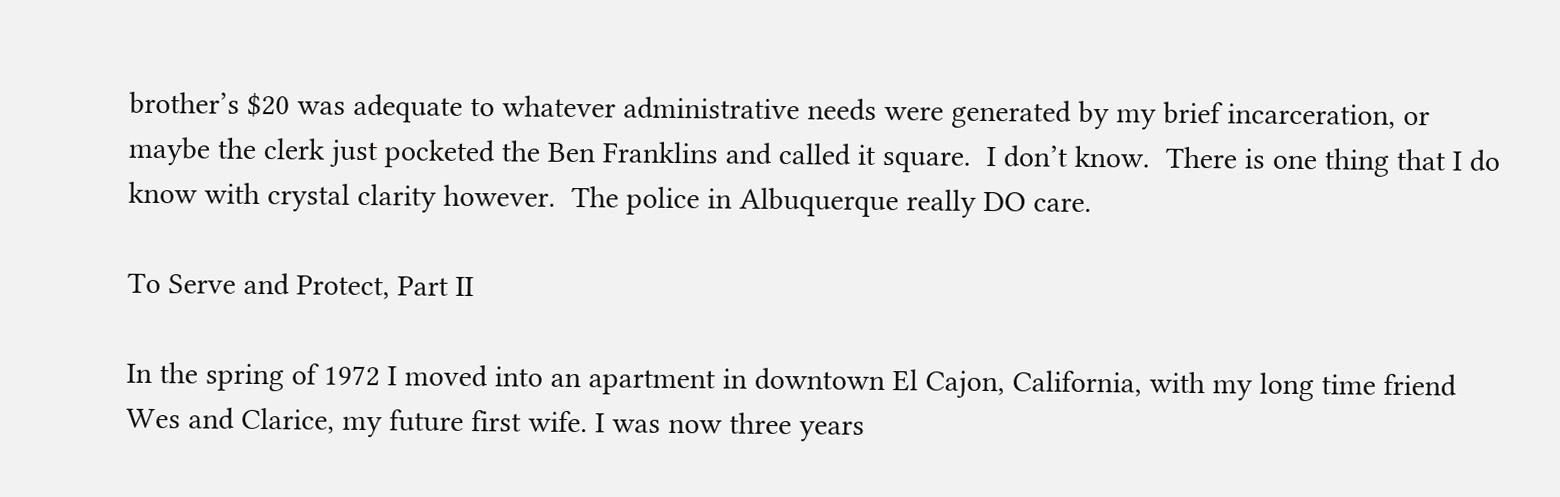brother’s $20 was adequate to whatever administrative needs were generated by my brief incarceration, or maybe the clerk just pocketed the Ben Franklins and called it square.  I don’t know.  There is one thing that I do know with crystal clarity however.  The police in Albuquerque really DO care.

To Serve and Protect, Part II

In the spring of 1972 I moved into an apartment in downtown El Cajon, California, with my long time friend Wes and Clarice, my future first wife. I was now three years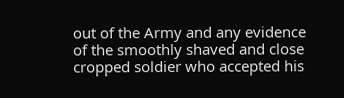out of the Army and any evidence of the smoothly shaved and close cropped soldier who accepted his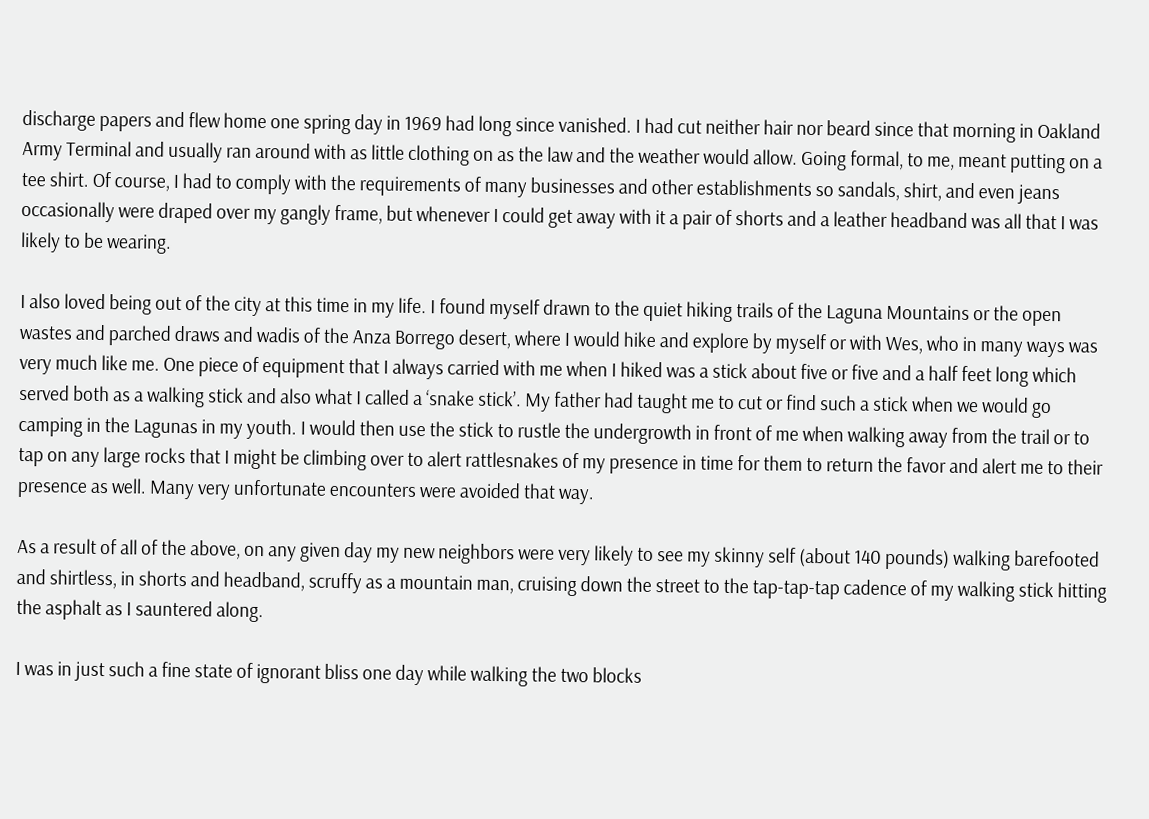discharge papers and flew home one spring day in 1969 had long since vanished. I had cut neither hair nor beard since that morning in Oakland Army Terminal and usually ran around with as little clothing on as the law and the weather would allow. Going formal, to me, meant putting on a tee shirt. Of course, I had to comply with the requirements of many businesses and other establishments so sandals, shirt, and even jeans occasionally were draped over my gangly frame, but whenever I could get away with it a pair of shorts and a leather headband was all that I was likely to be wearing.

I also loved being out of the city at this time in my life. I found myself drawn to the quiet hiking trails of the Laguna Mountains or the open wastes and parched draws and wadis of the Anza Borrego desert, where I would hike and explore by myself or with Wes, who in many ways was very much like me. One piece of equipment that I always carried with me when I hiked was a stick about five or five and a half feet long which served both as a walking stick and also what I called a ‘snake stick’. My father had taught me to cut or find such a stick when we would go camping in the Lagunas in my youth. I would then use the stick to rustle the undergrowth in front of me when walking away from the trail or to tap on any large rocks that I might be climbing over to alert rattlesnakes of my presence in time for them to return the favor and alert me to their presence as well. Many very unfortunate encounters were avoided that way.

As a result of all of the above, on any given day my new neighbors were very likely to see my skinny self (about 140 pounds) walking barefooted and shirtless, in shorts and headband, scruffy as a mountain man, cruising down the street to the tap-tap-tap cadence of my walking stick hitting the asphalt as I sauntered along.

I was in just such a fine state of ignorant bliss one day while walking the two blocks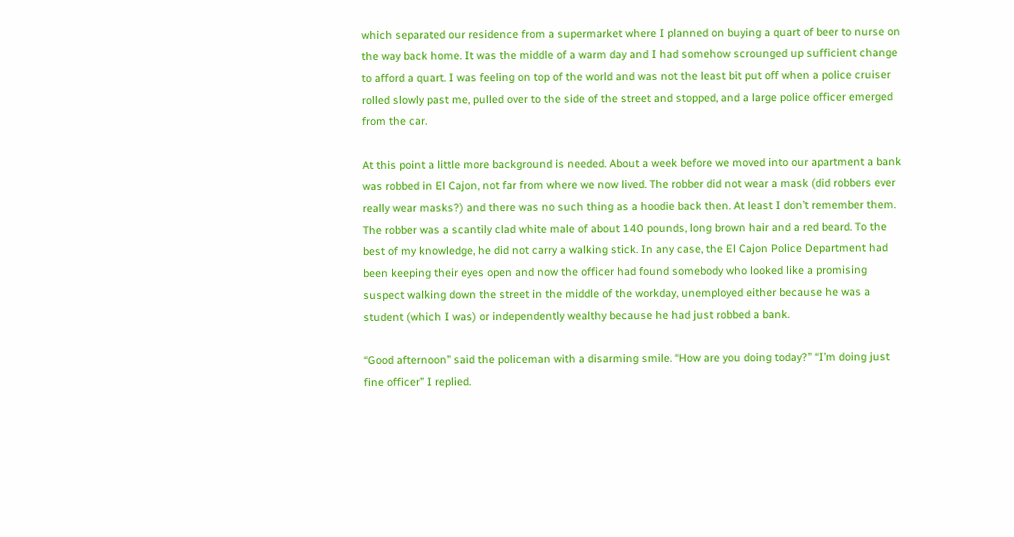which separated our residence from a supermarket where I planned on buying a quart of beer to nurse on the way back home. It was the middle of a warm day and I had somehow scrounged up sufficient change to afford a quart. I was feeling on top of the world and was not the least bit put off when a police cruiser rolled slowly past me, pulled over to the side of the street and stopped, and a large police officer emerged from the car.

At this point a little more background is needed. About a week before we moved into our apartment a bank was robbed in El Cajon, not far from where we now lived. The robber did not wear a mask (did robbers ever really wear masks?) and there was no such thing as a hoodie back then. At least I don’t remember them. The robber was a scantily clad white male of about 140 pounds, long brown hair and a red beard. To the best of my knowledge, he did not carry a walking stick. In any case, the El Cajon Police Department had been keeping their eyes open and now the officer had found somebody who looked like a promising suspect walking down the street in the middle of the workday, unemployed either because he was a student (which I was) or independently wealthy because he had just robbed a bank.

“Good afternoon” said the policeman with a disarming smile. “How are you doing today?” “I’m doing just fine officer” I replied.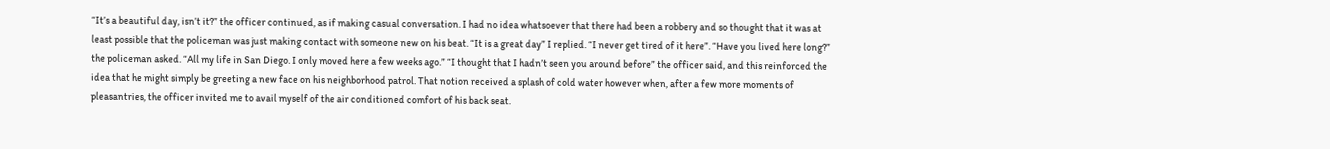“It’s a beautiful day, isn’t it?” the officer continued, as if making casual conversation. I had no idea whatsoever that there had been a robbery and so thought that it was at least possible that the policeman was just making contact with someone new on his beat. “It is a great day” I replied. “I never get tired of it here”. “Have you lived here long?” the policeman asked. “All my life in San Diego. I only moved here a few weeks ago.” “I thought that I hadn’t seen you around before” the officer said, and this reinforced the idea that he might simply be greeting a new face on his neighborhood patrol. That notion received a splash of cold water however when, after a few more moments of pleasantries, the officer invited me to avail myself of the air conditioned comfort of his back seat.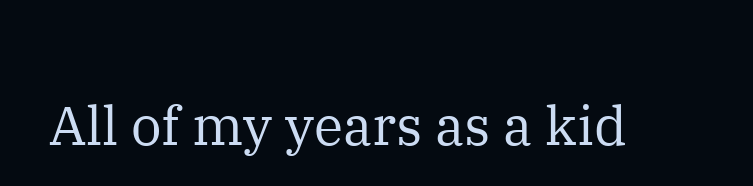All of my years as a kid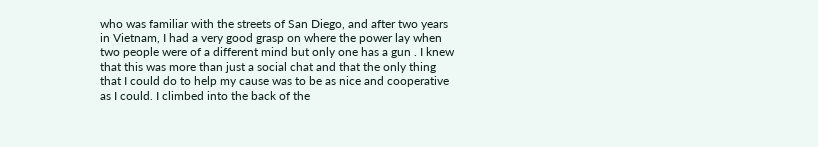who was familiar with the streets of San Diego, and after two years in Vietnam, I had a very good grasp on where the power lay when two people were of a different mind but only one has a gun . I knew that this was more than just a social chat and that the only thing that I could do to help my cause was to be as nice and cooperative as I could. I climbed into the back of the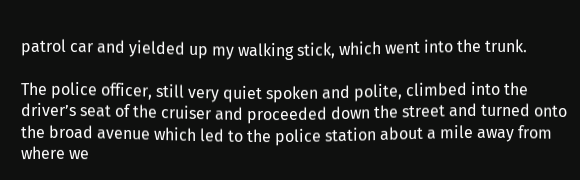patrol car and yielded up my walking stick, which went into the trunk.

The police officer, still very quiet spoken and polite, climbed into the driver’s seat of the cruiser and proceeded down the street and turned onto the broad avenue which led to the police station about a mile away from where we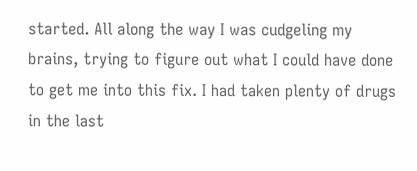started. All along the way I was cudgeling my brains, trying to figure out what I could have done to get me into this fix. I had taken plenty of drugs in the last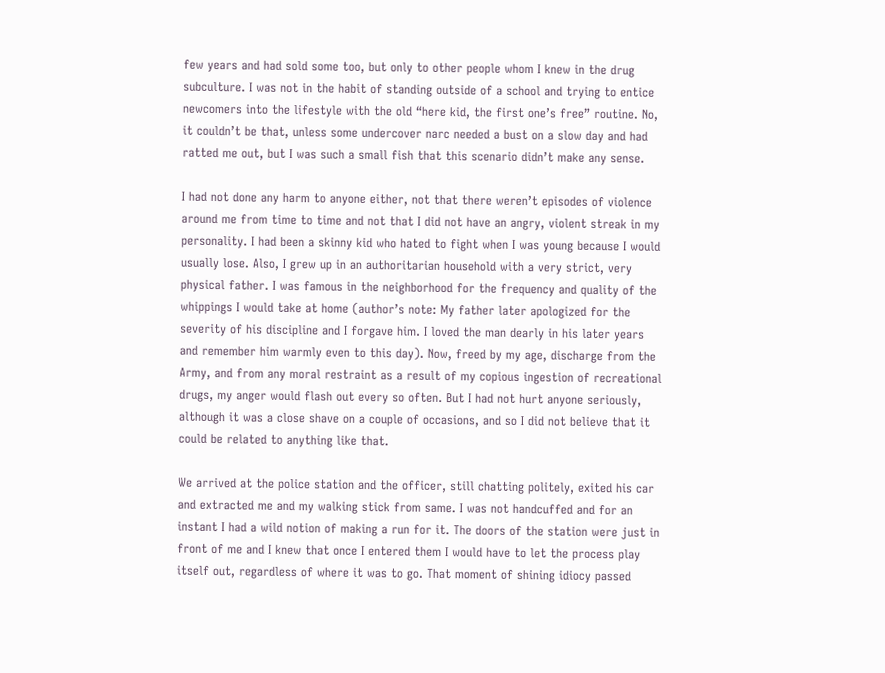few years and had sold some too, but only to other people whom I knew in the drug subculture. I was not in the habit of standing outside of a school and trying to entice newcomers into the lifestyle with the old “here kid, the first one’s free” routine. No, it couldn’t be that, unless some undercover narc needed a bust on a slow day and had ratted me out, but I was such a small fish that this scenario didn’t make any sense.

I had not done any harm to anyone either, not that there weren’t episodes of violence around me from time to time and not that I did not have an angry, violent streak in my personality. I had been a skinny kid who hated to fight when I was young because I would usually lose. Also, I grew up in an authoritarian household with a very strict, very physical father. I was famous in the neighborhood for the frequency and quality of the whippings I would take at home (author’s note: My father later apologized for the severity of his discipline and I forgave him. I loved the man dearly in his later years and remember him warmly even to this day). Now, freed by my age, discharge from the Army, and from any moral restraint as a result of my copious ingestion of recreational drugs, my anger would flash out every so often. But I had not hurt anyone seriously, although it was a close shave on a couple of occasions, and so I did not believe that it could be related to anything like that.

We arrived at the police station and the officer, still chatting politely, exited his car and extracted me and my walking stick from same. I was not handcuffed and for an instant I had a wild notion of making a run for it. The doors of the station were just in front of me and I knew that once I entered them I would have to let the process play itself out, regardless of where it was to go. That moment of shining idiocy passed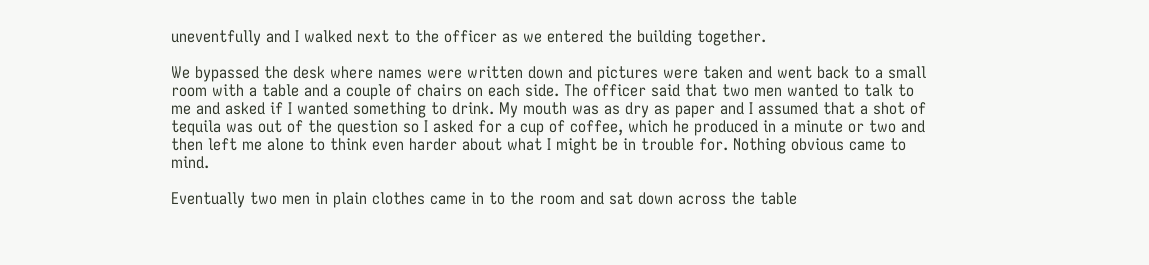uneventfully and I walked next to the officer as we entered the building together.

We bypassed the desk where names were written down and pictures were taken and went back to a small room with a table and a couple of chairs on each side. The officer said that two men wanted to talk to me and asked if I wanted something to drink. My mouth was as dry as paper and I assumed that a shot of tequila was out of the question so I asked for a cup of coffee, which he produced in a minute or two and then left me alone to think even harder about what I might be in trouble for. Nothing obvious came to mind.

Eventually two men in plain clothes came in to the room and sat down across the table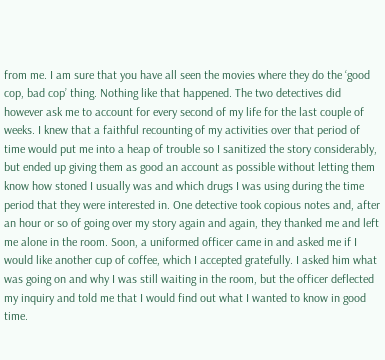from me. I am sure that you have all seen the movies where they do the ‘good cop, bad cop’ thing. Nothing like that happened. The two detectives did however ask me to account for every second of my life for the last couple of weeks. I knew that a faithful recounting of my activities over that period of time would put me into a heap of trouble so I sanitized the story considerably, but ended up giving them as good an account as possible without letting them know how stoned I usually was and which drugs I was using during the time period that they were interested in. One detective took copious notes and, after an hour or so of going over my story again and again, they thanked me and left me alone in the room. Soon, a uniformed officer came in and asked me if I would like another cup of coffee, which I accepted gratefully. I asked him what was going on and why I was still waiting in the room, but the officer deflected my inquiry and told me that I would find out what I wanted to know in good time.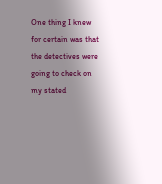One thing I knew for certain was that the detectives were going to check on my stated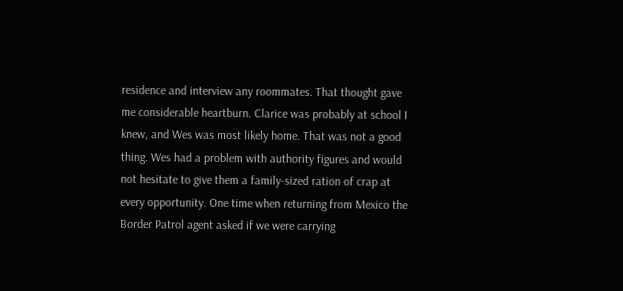residence and interview any roommates. That thought gave me considerable heartburn. Clarice was probably at school I knew, and Wes was most likely home. That was not a good thing. Wes had a problem with authority figures and would not hesitate to give them a family-sized ration of crap at every opportunity. One time when returning from Mexico the Border Patrol agent asked if we were carrying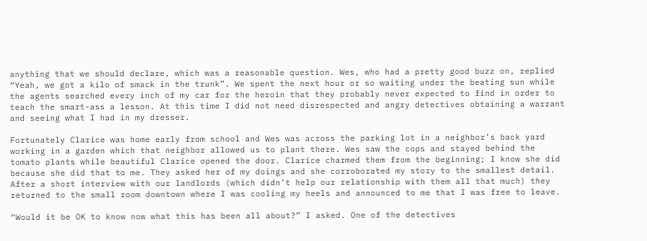anything that we should declare, which was a reasonable question. Wes, who had a pretty good buzz on, replied “Yeah, we got a kilo of smack in the trunk”. We spent the next hour or so waiting under the beating sun while the agents searched every inch of my car for the heroin that they probably never expected to find in order to teach the smart-ass a lesson. At this time I did not need disrespected and angry detectives obtaining a warrant and seeing what I had in my dresser.

Fortunately Clarice was home early from school and Wes was across the parking lot in a neighbor’s back yard working in a garden which that neighbor allowed us to plant there. Wes saw the cops and stayed behind the tomato plants while beautiful Clarice opened the door. Clarice charmed them from the beginning; I know she did because she did that to me. They asked her of my doings and she corroborated my story to the smallest detail. After a short interview with our landlords (which didn’t help our relationship with them all that much) they returned to the small room downtown where I was cooling my heels and announced to me that I was free to leave.

“Would it be OK to know now what this has been all about?” I asked. One of the detectives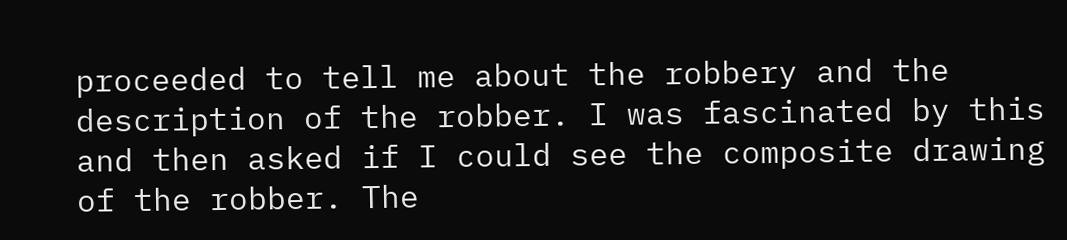proceeded to tell me about the robbery and the description of the robber. I was fascinated by this and then asked if I could see the composite drawing of the robber. The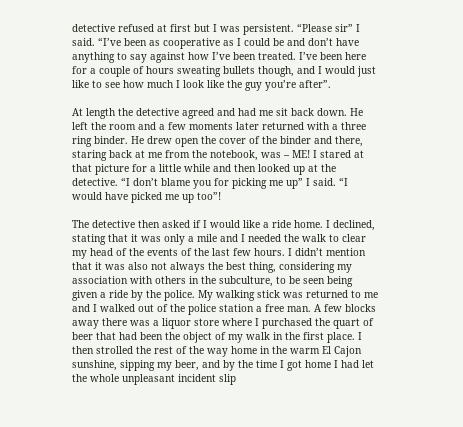detective refused at first but I was persistent. “Please sir” I said. “I’ve been as cooperative as I could be and don’t have anything to say against how I’ve been treated. I’ve been here for a couple of hours sweating bullets though, and I would just like to see how much I look like the guy you’re after”.

At length the detective agreed and had me sit back down. He left the room and a few moments later returned with a three ring binder. He drew open the cover of the binder and there, staring back at me from the notebook, was – ME! I stared at that picture for a little while and then looked up at the detective. “I don’t blame you for picking me up” I said. “I would have picked me up too”!

The detective then asked if I would like a ride home. I declined, stating that it was only a mile and I needed the walk to clear my head of the events of the last few hours. I didn’t mention that it was also not always the best thing, considering my association with others in the subculture, to be seen being given a ride by the police. My walking stick was returned to me and I walked out of the police station a free man. A few blocks away there was a liquor store where I purchased the quart of beer that had been the object of my walk in the first place. I then strolled the rest of the way home in the warm El Cajon sunshine, sipping my beer, and by the time I got home I had let the whole unpleasant incident slip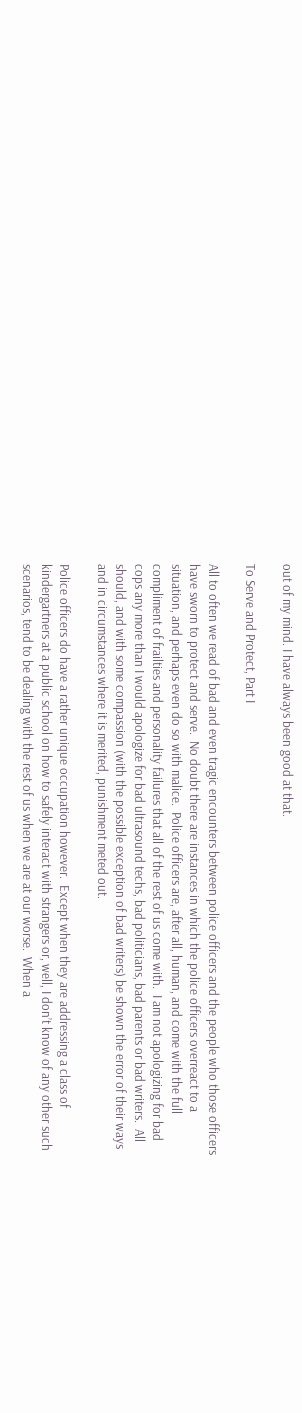out of my mind. I have always been good at that.

To Serve and Protect, Part I

All to often we read of bad and even tragic encounters between police officers and the people who those officers have sworn to protect and serve.  No doubt there are instances in which the police officers overreact to a situation, and perhaps even do so with malice.  Police officers are, after all, human, and come with the full compliment of frailties and personality failures that all of the rest of us come with.  I am not apologizing for bad cops any more than I would apologize for bad ultrasound techs, bad politicians, bad parents or bad writers.  All should, and with some compassion (with the possible exception of bad writers) be shown the error of their ways and in circumstances where it is merited, punishment meted out.

Police officers do have a rather unique occupation however.  Except when they are addressing a class of kindergartners at a public school on how to safely interact with strangers or, well, I don’t know of any other such scenarios, tend to be dealing with the rest of us when we are at our worse.  When a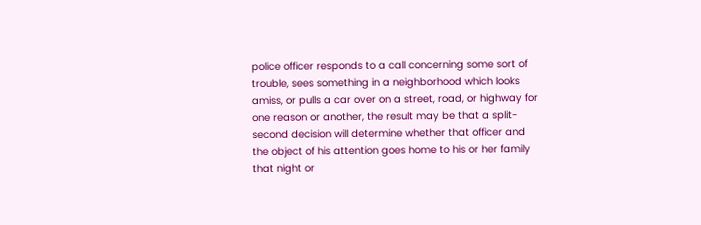police officer responds to a call concerning some sort of trouble, sees something in a neighborhood which looks amiss, or pulls a car over on a street, road, or highway for one reason or another, the result may be that a split-second decision will determine whether that officer and the object of his attention goes home to his or her family that night or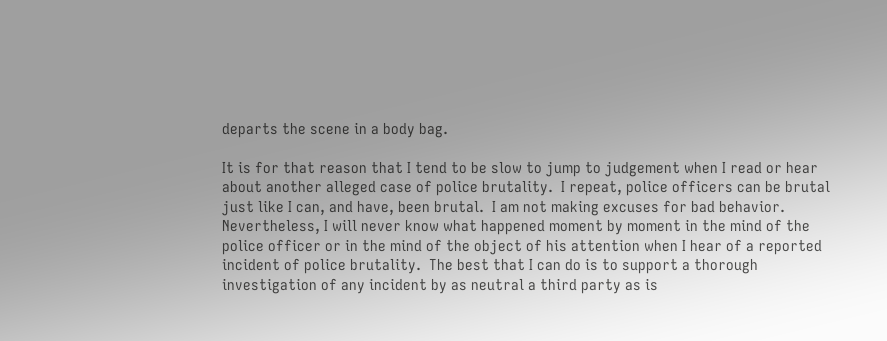departs the scene in a body bag.

It is for that reason that I tend to be slow to jump to judgement when I read or hear about another alleged case of police brutality.  I repeat, police officers can be brutal just like I can, and have, been brutal.  I am not making excuses for bad behavior.  Nevertheless, I will never know what happened moment by moment in the mind of the police officer or in the mind of the object of his attention when I hear of a reported incident of police brutality.  The best that I can do is to support a thorough investigation of any incident by as neutral a third party as is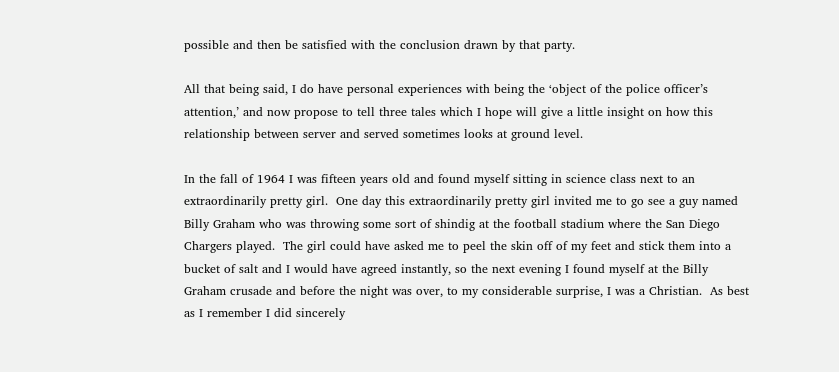possible and then be satisfied with the conclusion drawn by that party.

All that being said, I do have personal experiences with being the ‘object of the police officer’s attention,’ and now propose to tell three tales which I hope will give a little insight on how this relationship between server and served sometimes looks at ground level.

In the fall of 1964 I was fifteen years old and found myself sitting in science class next to an extraordinarily pretty girl.  One day this extraordinarily pretty girl invited me to go see a guy named Billy Graham who was throwing some sort of shindig at the football stadium where the San Diego Chargers played.  The girl could have asked me to peel the skin off of my feet and stick them into a bucket of salt and I would have agreed instantly, so the next evening I found myself at the Billy Graham crusade and before the night was over, to my considerable surprise, I was a Christian.  As best as I remember I did sincerely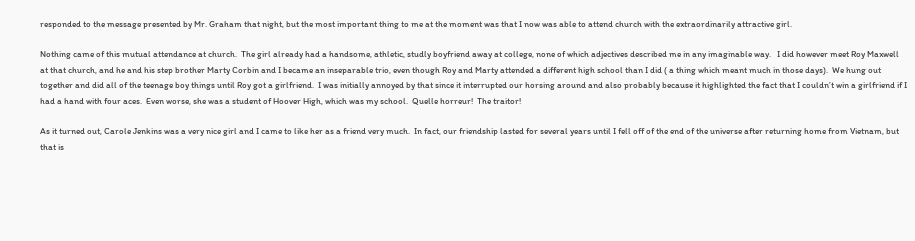responded to the message presented by Mr. Graham that night, but the most important thing to me at the moment was that I now was able to attend church with the extraordinarily attractive girl.

Nothing came of this mutual attendance at church.  The girl already had a handsome, athletic, studly boyfriend away at college, none of which adjectives described me in any imaginable way.   I did however meet Roy Maxwell at that church, and he and his step brother Marty Corbin and I became an inseparable trio, even though Roy and Marty attended a different high school than I did ( a thing which meant much in those days).  We hung out together and did all of the teenage boy things until Roy got a girlfriend.  I was initially annoyed by that since it interrupted our horsing around and also probably because it highlighted the fact that I couldn’t win a girlfriend if I had a hand with four aces.  Even worse, she was a student of Hoover High, which was my school.  Quelle horreur!  The traitor!

As it turned out, Carole Jenkins was a very nice girl and I came to like her as a friend very much.  In fact, our friendship lasted for several years until I fell off of the end of the universe after returning home from Vietnam, but that is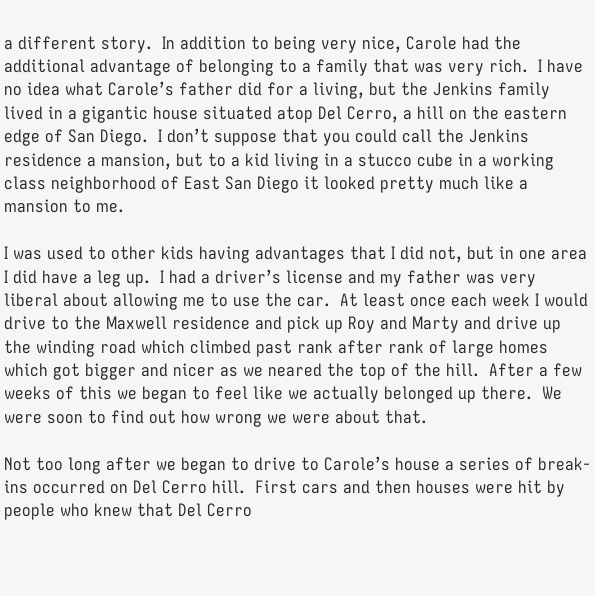a different story.  In addition to being very nice, Carole had the additional advantage of belonging to a family that was very rich.  I have no idea what Carole’s father did for a living, but the Jenkins family lived in a gigantic house situated atop Del Cerro, a hill on the eastern edge of San Diego.  I don’t suppose that you could call the Jenkins residence a mansion, but to a kid living in a stucco cube in a working class neighborhood of East San Diego it looked pretty much like a mansion to me.

I was used to other kids having advantages that I did not, but in one area I did have a leg up.  I had a driver’s license and my father was very liberal about allowing me to use the car.  At least once each week I would drive to the Maxwell residence and pick up Roy and Marty and drive up the winding road which climbed past rank after rank of large homes which got bigger and nicer as we neared the top of the hill.  After a few weeks of this we began to feel like we actually belonged up there.  We were soon to find out how wrong we were about that.

Not too long after we began to drive to Carole’s house a series of break-ins occurred on Del Cerro hill.  First cars and then houses were hit by people who knew that Del Cerro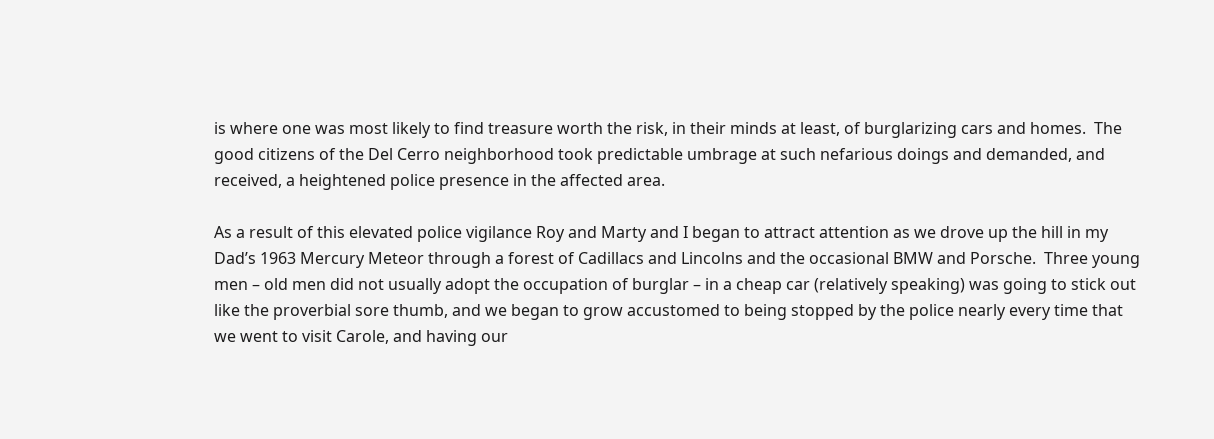is where one was most likely to find treasure worth the risk, in their minds at least, of burglarizing cars and homes.  The good citizens of the Del Cerro neighborhood took predictable umbrage at such nefarious doings and demanded, and received, a heightened police presence in the affected area.

As a result of this elevated police vigilance Roy and Marty and I began to attract attention as we drove up the hill in my Dad’s 1963 Mercury Meteor through a forest of Cadillacs and Lincolns and the occasional BMW and Porsche.  Three young men – old men did not usually adopt the occupation of burglar – in a cheap car (relatively speaking) was going to stick out like the proverbial sore thumb, and we began to grow accustomed to being stopped by the police nearly every time that we went to visit Carole, and having our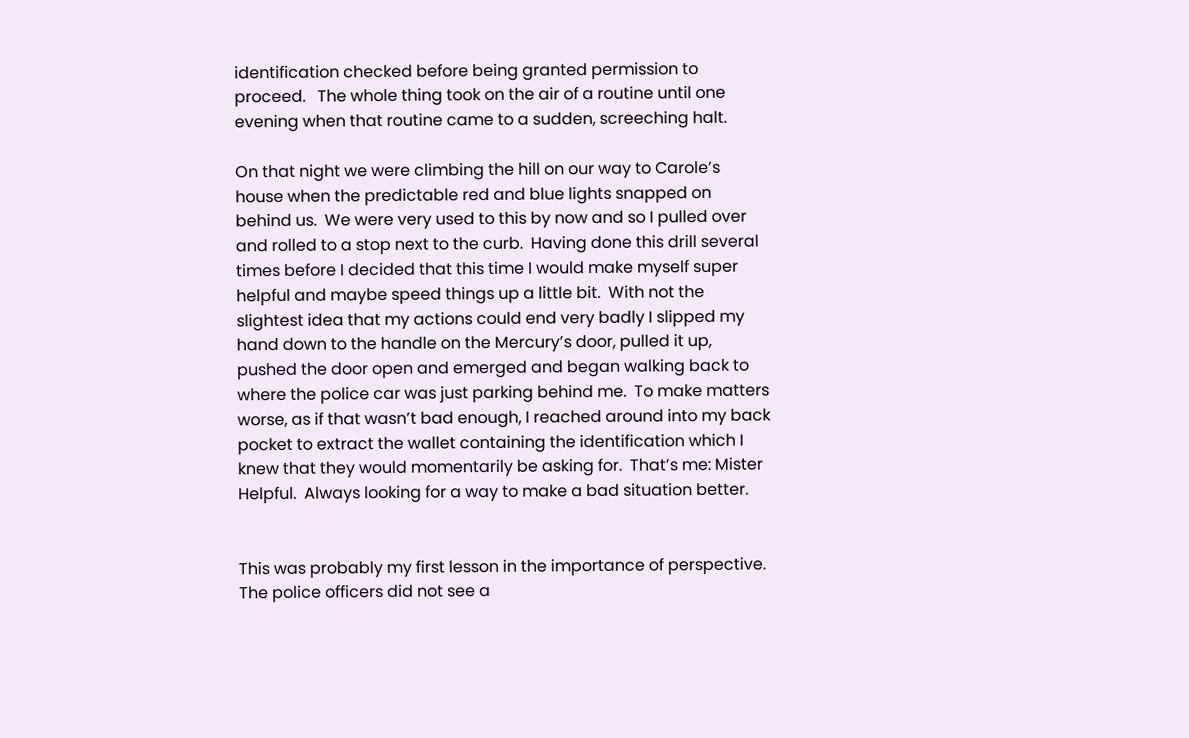identification checked before being granted permission to proceed.   The whole thing took on the air of a routine until one evening when that routine came to a sudden, screeching halt.

On that night we were climbing the hill on our way to Carole’s house when the predictable red and blue lights snapped on behind us.  We were very used to this by now and so I pulled over and rolled to a stop next to the curb.  Having done this drill several times before I decided that this time I would make myself super helpful and maybe speed things up a little bit.  With not the slightest idea that my actions could end very badly I slipped my hand down to the handle on the Mercury’s door, pulled it up, pushed the door open and emerged and began walking back to where the police car was just parking behind me.  To make matters worse, as if that wasn’t bad enough, I reached around into my back pocket to extract the wallet containing the identification which I knew that they would momentarily be asking for.  That’s me: Mister Helpful.  Always looking for a way to make a bad situation better.


This was probably my first lesson in the importance of perspective.  The police officers did not see a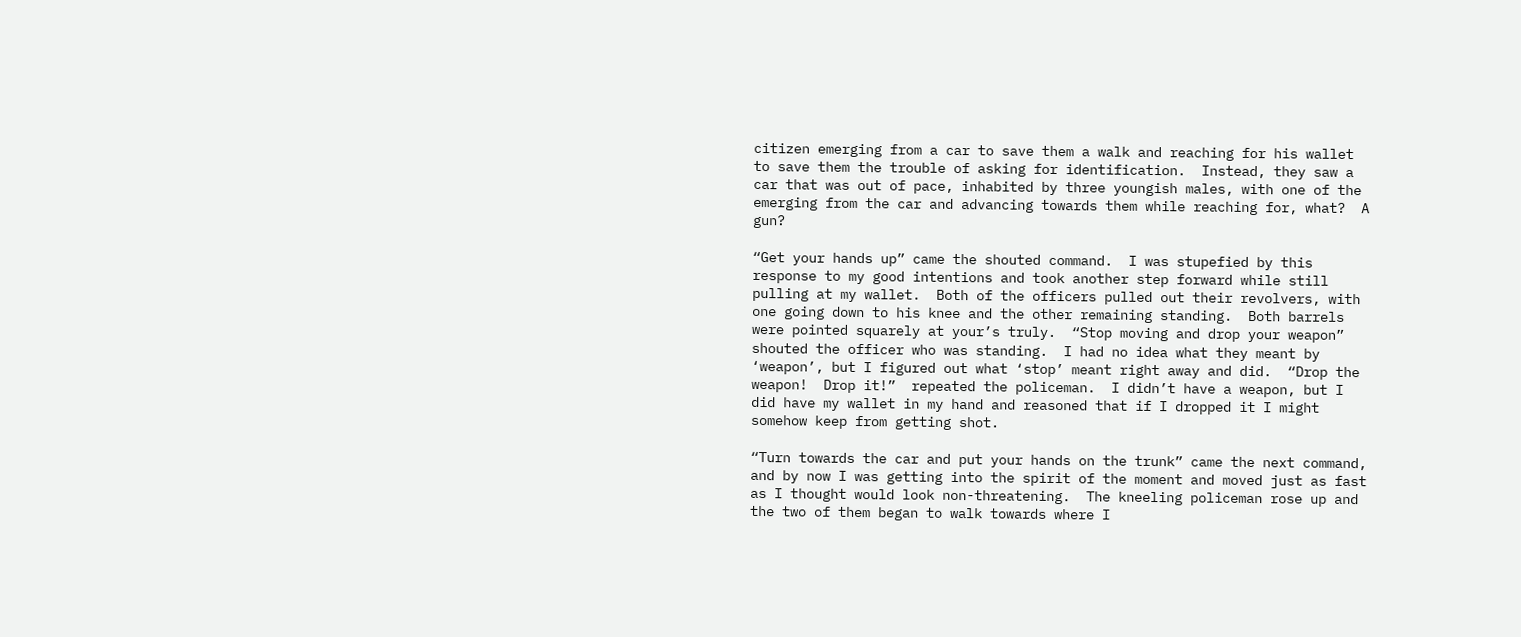citizen emerging from a car to save them a walk and reaching for his wallet to save them the trouble of asking for identification.  Instead, they saw a car that was out of pace, inhabited by three youngish males, with one of the emerging from the car and advancing towards them while reaching for, what?  A gun?

“Get your hands up” came the shouted command.  I was stupefied by this response to my good intentions and took another step forward while still pulling at my wallet.  Both of the officers pulled out their revolvers, with one going down to his knee and the other remaining standing.  Both barrels were pointed squarely at your’s truly.  “Stop moving and drop your weapon”  shouted the officer who was standing.  I had no idea what they meant by ‘weapon’, but I figured out what ‘stop’ meant right away and did.  “Drop the weapon!  Drop it!”  repeated the policeman.  I didn’t have a weapon, but I did have my wallet in my hand and reasoned that if I dropped it I might somehow keep from getting shot.

“Turn towards the car and put your hands on the trunk” came the next command, and by now I was getting into the spirit of the moment and moved just as fast as I thought would look non-threatening.  The kneeling policeman rose up and the two of them began to walk towards where I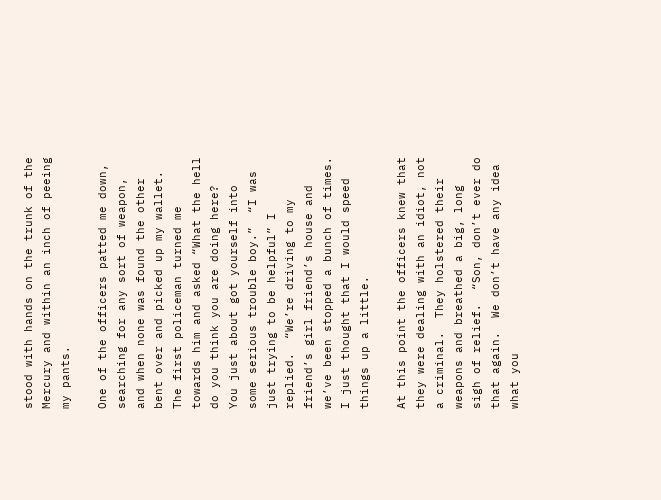stood with hands on the trunk of the Mercury and within an inch of peeing my pants.

One of the officers patted me down, searching for any sort of weapon, and when none was found the other bent over and picked up my wallet.  The first policeman turned me towards him and asked “What the hell do you think you are doing here?  You just about got yourself into some serious trouble boy.”  “I was just trying to be helpful” I replied.  “We’re driving to my friend’s girl friend’s house and we’ve been stopped a bunch of times.  I just thought that I would speed things up a little.

At this point the officers knew that they were dealing with an idiot, not a criminal.  They holstered their weapons and breathed a big, long sigh of relief.  “Son, don’t ever do that again.  We don’t have any idea what you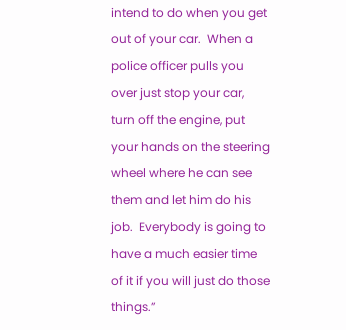intend to do when you get out of your car.  When a police officer pulls you over just stop your car, turn off the engine, put your hands on the steering wheel where he can see them and let him do his job.  Everybody is going to have a much easier time of it if you will just do those things.”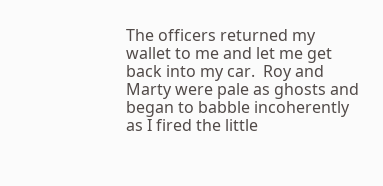The officers returned my wallet to me and let me get back into my car.  Roy and Marty were pale as ghosts and began to babble incoherently as I fired the little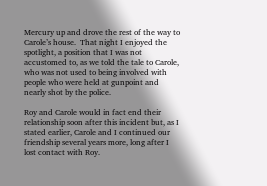Mercury up and drove the rest of the way to Carole’s house.  That night I enjoyed the spotlight, a position that I was not accustomed to, as we told the tale to Carole, who was not used to being involved with people who were held at gunpoint and nearly shot by the police.

Roy and Carole would in fact end their relationship soon after this incident but, as I stated earlier, Carole and I continued our friendship several years more, long after I lost contact with Roy.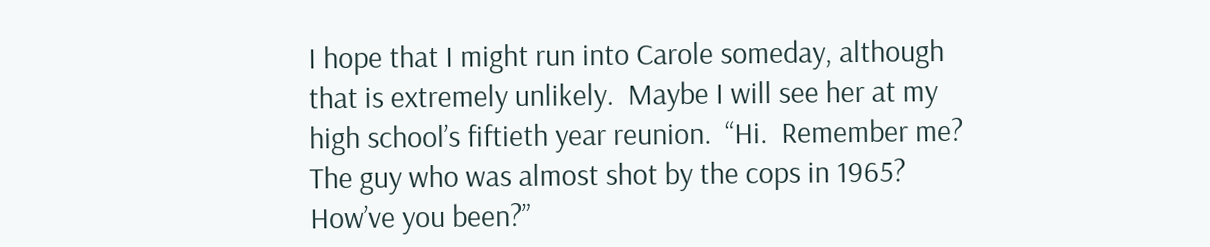I hope that I might run into Carole someday, although that is extremely unlikely.  Maybe I will see her at my high school’s fiftieth year reunion.  “Hi.  Remember me?  The guy who was almost shot by the cops in 1965?  How’ve you been?”